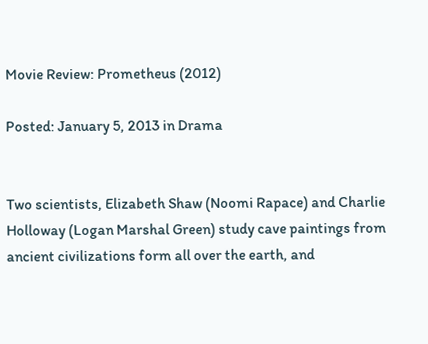Movie Review: Prometheus (2012)

Posted: January 5, 2013 in Drama


Two scientists, Elizabeth Shaw (Noomi Rapace) and Charlie Holloway (Logan Marshal Green) study cave paintings from ancient civilizations form all over the earth, and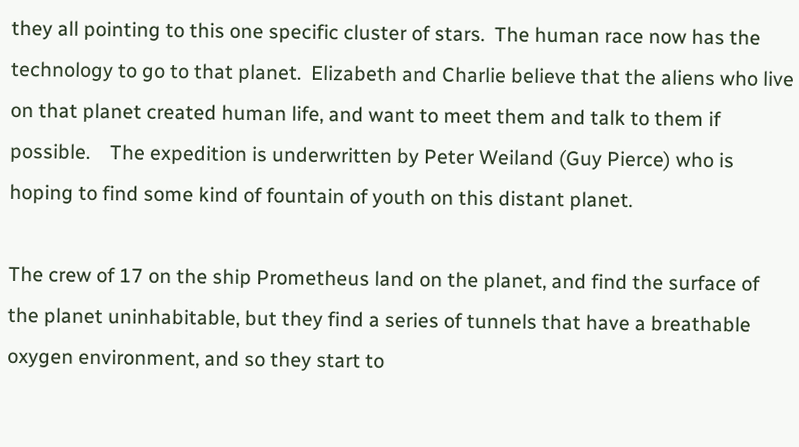they all pointing to this one specific cluster of stars.  The human race now has the technology to go to that planet.  Elizabeth and Charlie believe that the aliens who live on that planet created human life, and want to meet them and talk to them if possible.    The expedition is underwritten by Peter Weiland (Guy Pierce) who is hoping to find some kind of fountain of youth on this distant planet.

The crew of 17 on the ship Prometheus land on the planet, and find the surface of the planet uninhabitable, but they find a series of tunnels that have a breathable oxygen environment, and so they start to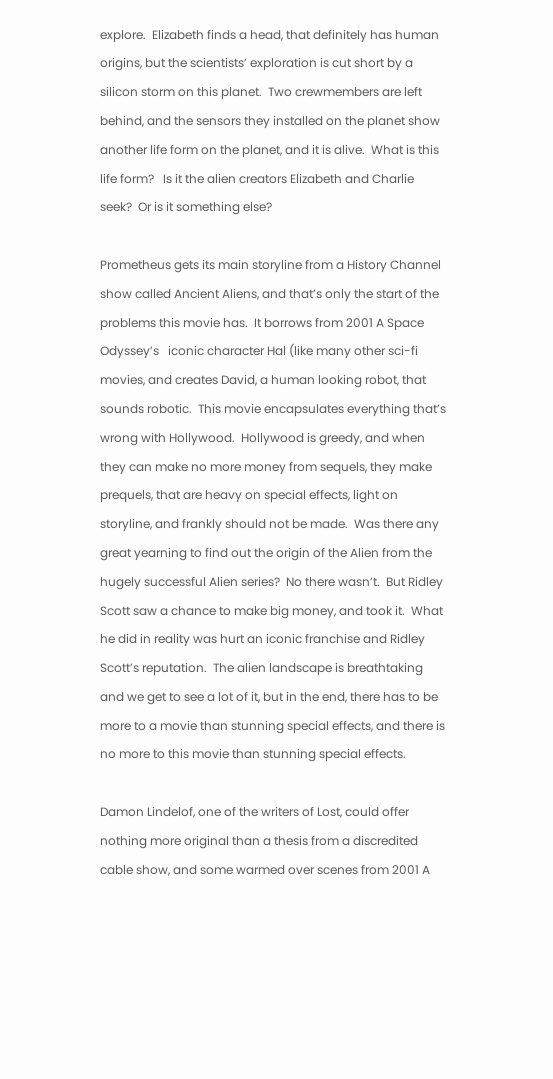explore.  Elizabeth finds a head, that definitely has human origins, but the scientists’ exploration is cut short by a silicon storm on this planet.  Two crewmembers are left behind, and the sensors they installed on the planet show another life form on the planet, and it is alive.  What is this life form?   Is it the alien creators Elizabeth and Charlie seek?  Or is it something else?

Prometheus gets its main storyline from a History Channel show called Ancient Aliens, and that’s only the start of the problems this movie has.  It borrows from 2001 A Space Odyssey’s   iconic character Hal (like many other sci-fi movies, and creates David, a human looking robot, that sounds robotic.  This movie encapsulates everything that’s wrong with Hollywood.  Hollywood is greedy, and when they can make no more money from sequels, they make prequels, that are heavy on special effects, light on storyline, and frankly should not be made.  Was there any great yearning to find out the origin of the Alien from the hugely successful Alien series?  No there wasn’t.  But Ridley Scott saw a chance to make big money, and took it.  What he did in reality was hurt an iconic franchise and Ridley Scott’s reputation.  The alien landscape is breathtaking and we get to see a lot of it, but in the end, there has to be more to a movie than stunning special effects, and there is no more to this movie than stunning special effects.

Damon Lindelof, one of the writers of Lost, could offer nothing more original than a thesis from a discredited cable show, and some warmed over scenes from 2001 A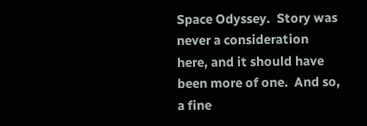Space Odyssey.  Story was never a consideration here, and it should have been more of one.  And so, a fine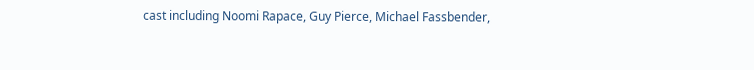cast including Noomi Rapace, Guy Pierce, Michael Fassbender,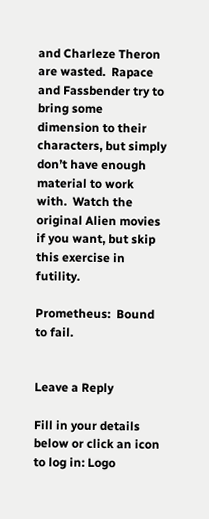and Charleze Theron are wasted.  Rapace and Fassbender try to bring some dimension to their characters, but simply don’t have enough material to work with.  Watch the original Alien movies if you want, but skip this exercise in futility.

Prometheus:  Bound to fail.


Leave a Reply

Fill in your details below or click an icon to log in: Logo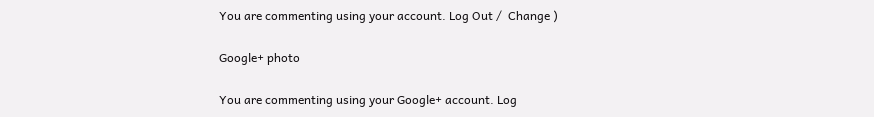You are commenting using your account. Log Out /  Change )

Google+ photo

You are commenting using your Google+ account. Log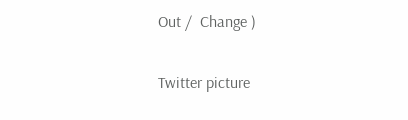Out /  Change )

Twitter picture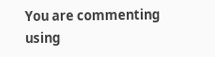You are commenting using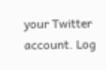your Twitter account. Log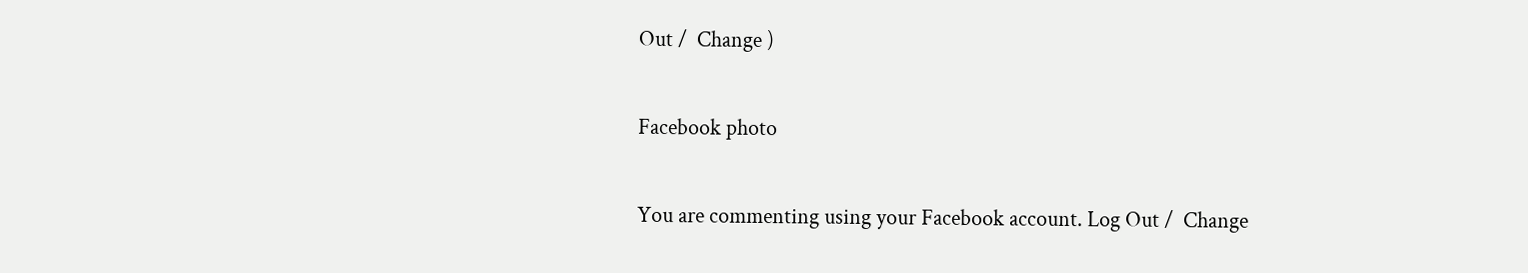Out /  Change )

Facebook photo

You are commenting using your Facebook account. Log Out /  Change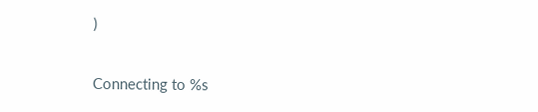)


Connecting to %s